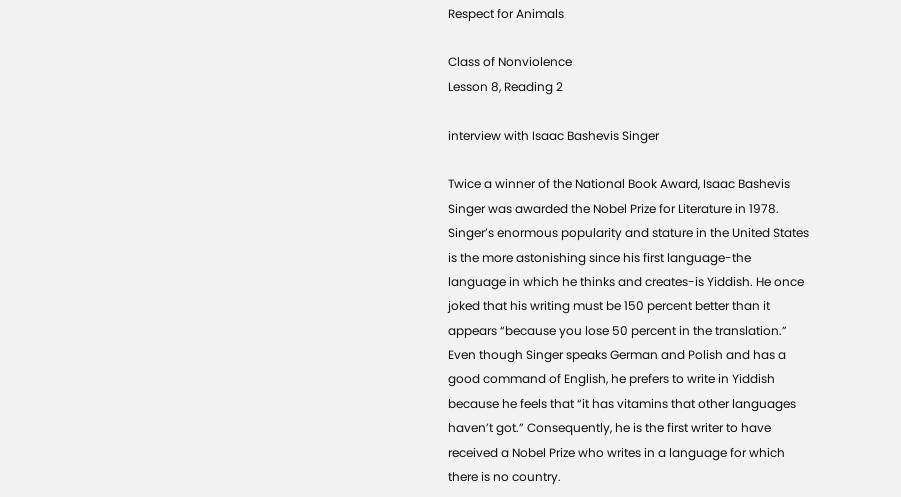Respect for Animals

Class of Nonviolence
Lesson 8, Reading 2

interview with Isaac Bashevis Singer

Twice a winner of the National Book Award, Isaac Bashevis Singer was awarded the Nobel Prize for Literature in 1978. Singer’s enormous popularity and stature in the United States is the more astonishing since his first language-the language in which he thinks and creates-is Yiddish. He once joked that his writing must be 150 percent better than it appears “because you lose 50 percent in the translation.” Even though Singer speaks German and Polish and has a good command of English, he prefers to write in Yiddish because he feels that “it has vitamins that other languages haven’t got.” Consequently, he is the first writer to have received a Nobel Prize who writes in a language for which there is no country.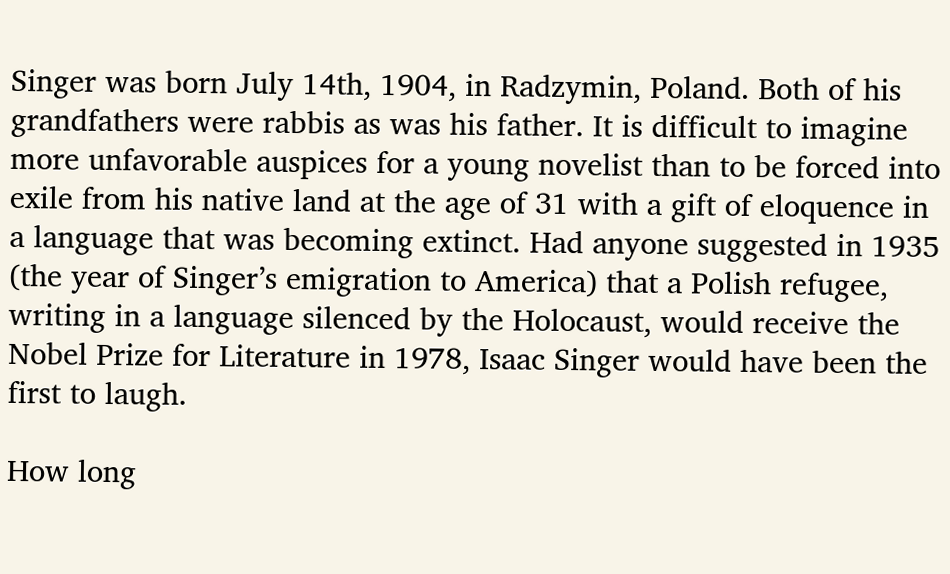Singer was born July 14th, 1904, in Radzymin, Poland. Both of his grandfathers were rabbis as was his father. It is difficult to imagine more unfavorable auspices for a young novelist than to be forced into exile from his native land at the age of 31 with a gift of eloquence in a language that was becoming extinct. Had anyone suggested in 1935 (the year of Singer’s emigration to America) that a Polish refugee, writing in a language silenced by the Holocaust, would receive the Nobel Prize for Literature in 1978, Isaac Singer would have been the first to laugh.

How long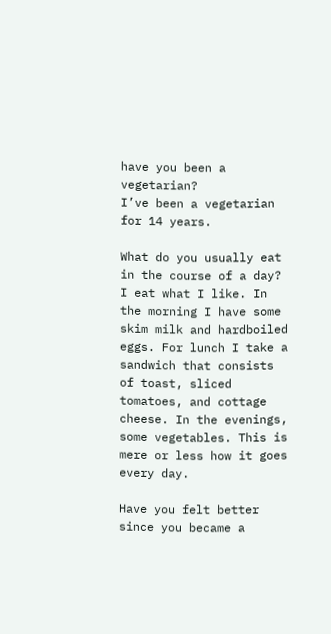have you been a vegetarian?
I’ve been a vegetarian for 14 years.

What do you usually eat in the course of a day?
I eat what I like. In the morning I have some skim milk and hardboiled eggs. For lunch I take a sandwich that consists of toast, sliced tomatoes, and cottage cheese. In the evenings, some vegetables. This is mere or less how it goes every day.

Have you felt better since you became a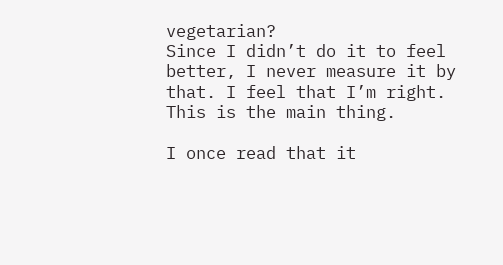vegetarian?
Since I didn’t do it to feel better, I never measure it by that. I feel that I’m right. This is the main thing.

I once read that it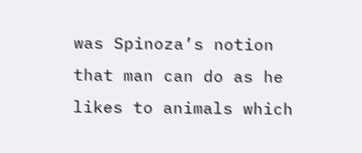was Spinoza’s notion that man can do as he likes to animals which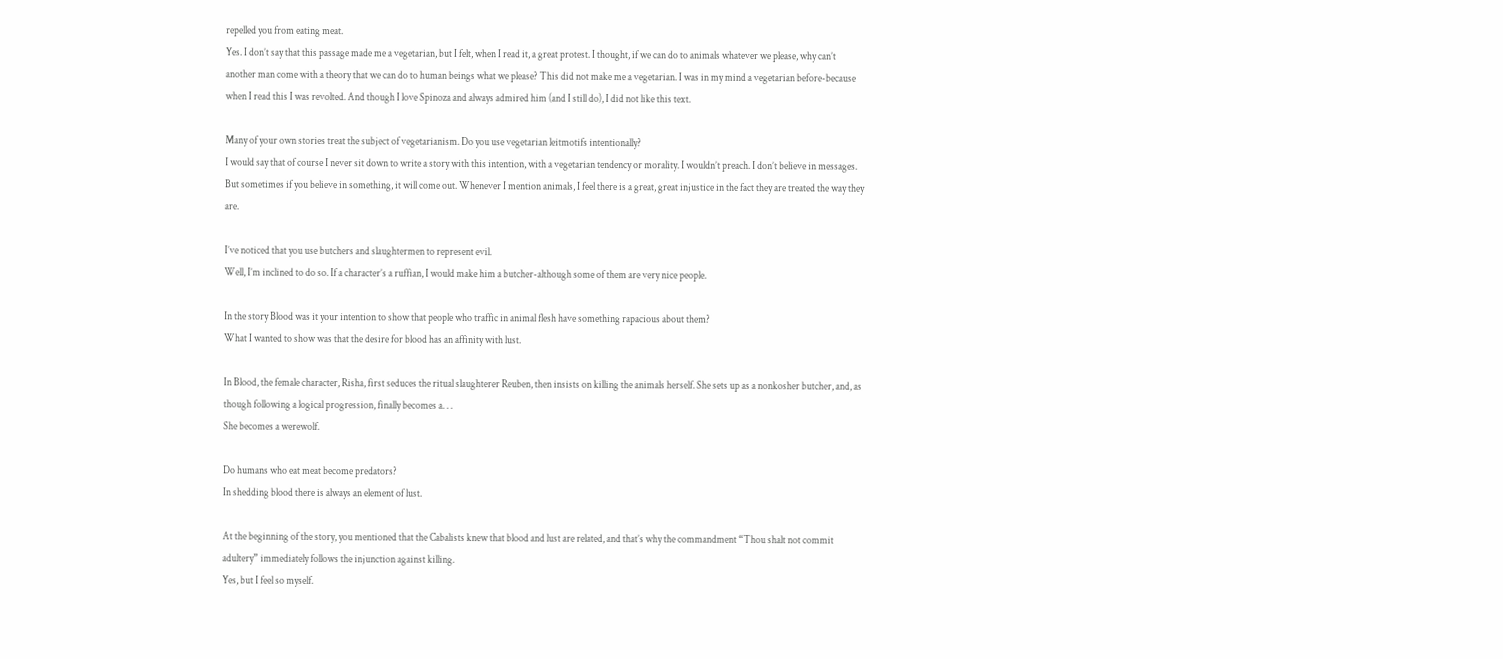repelled you from eating meat.
Yes. I don’t say that this passage made me a vegetarian, but I felt, when I read it, a great protest. I thought, if we can do to animals whatever we please, why can’t another man come with a theory that we can do to human beings what we please? This did not make me a vegetarian. I was in my mind a vegetarian before-because when I read this I was revolted. And though I love Spinoza and always admired him (and I still do), I did not like this text.

Many of your own stories treat the subject of vegetarianism. Do you use vegetarian leitmotifs intentionally?
I would say that of course I never sit down to write a story with this intention, with a vegetarian tendency or morality. I wouldn’t preach. I don’t believe in messages. But sometimes if you believe in something, it will come out. Whenever I mention animals, I feel there is a great, great injustice in the fact they are treated the way they are.

I’ve noticed that you use butchers and slaughtermen to represent evil.
Well, I’m inclined to do so. If a character’s a ruffian, I would make him a butcher-although some of them are very nice people.

In the story Blood was it your intention to show that people who traffic in animal flesh have something rapacious about them?
What I wanted to show was that the desire for blood has an affinity with lust.

In Blood, the female character, Risha, first seduces the ritual slaughterer Reuben, then insists on killing the animals herself. She sets up as a nonkosher butcher, and, as though following a logical progression, finally becomes a. . .
She becomes a werewolf.

Do humans who eat meat become predators?
In shedding blood there is always an element of lust.

At the beginning of the story, you mentioned that the Cabalists knew that blood and lust are related, and that’s why the commandment “Thou shalt not commit adultery” immediately follows the injunction against killing.
Yes, but I feel so myself.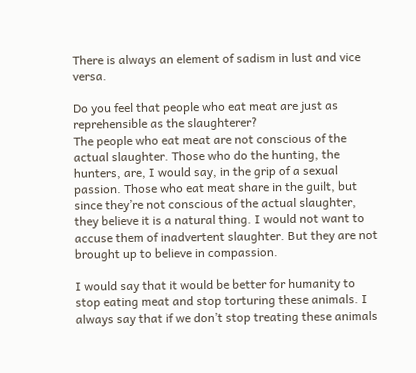There is always an element of sadism in lust and vice versa.

Do you feel that people who eat meat are just as reprehensible as the slaughterer?
The people who eat meat are not conscious of the actual slaughter. Those who do the hunting, the hunters, are, I would say, in the grip of a sexual passion. Those who eat meat share in the guilt, but since they’re not conscious of the actual slaughter, they believe it is a natural thing. I would not want to accuse them of inadvertent slaughter. But they are not brought up to believe in compassion.

I would say that it would be better for humanity to stop eating meat and stop torturing these animals. I always say that if we don’t stop treating these animals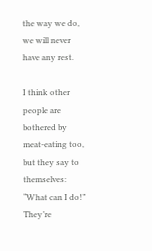the way we do, we will never have any rest.

I think other people are bothered by meat-eating too, but they say to themselves: “What can I do!” They’re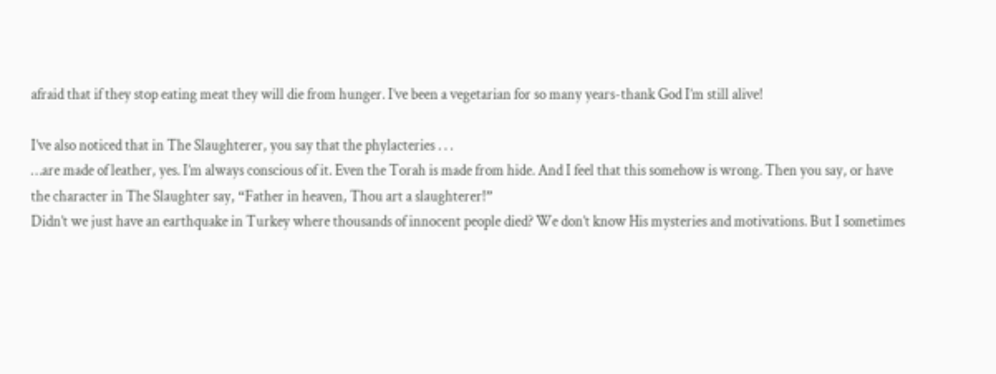afraid that if they stop eating meat they will die from hunger. I’ve been a vegetarian for so many years-thank God I’m still alive!

I’ve also noticed that in The Slaughterer, you say that the phylacteries . . .
…are made of leather, yes. I’m always conscious of it. Even the Torah is made from hide. And I feel that this somehow is wrong. Then you say, or have the character in The Slaughter say, “Father in heaven, Thou art a slaughterer!”
Didn’t we just have an earthquake in Turkey where thousands of innocent people died? We don’t know His mysteries and motivations. But I sometimes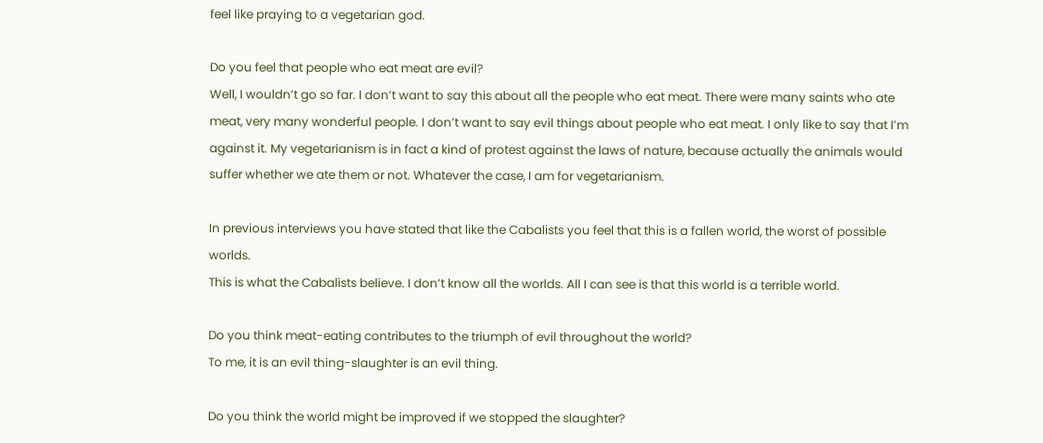feel like praying to a vegetarian god.

Do you feel that people who eat meat are evil?
Well, I wouldn’t go so far. I don’t want to say this about all the people who eat meat. There were many saints who ate meat, very many wonderful people. I don’t want to say evil things about people who eat meat. I only like to say that I’m against it. My vegetarianism is in fact a kind of protest against the laws of nature, because actually the animals would suffer whether we ate them or not. Whatever the case, I am for vegetarianism.

In previous interviews you have stated that like the Cabalists you feel that this is a fallen world, the worst of possible worlds.
This is what the Cabalists believe. I don’t know all the worlds. All I can see is that this world is a terrible world.

Do you think meat-eating contributes to the triumph of evil throughout the world?
To me, it is an evil thing-slaughter is an evil thing.

Do you think the world might be improved if we stopped the slaughter?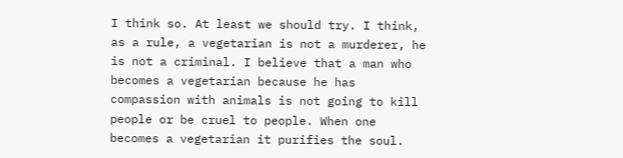I think so. At least we should try. I think, as a rule, a vegetarian is not a murderer, he is not a criminal. I believe that a man who becomes a vegetarian because he has compassion with animals is not going to kill people or be cruel to people. When one becomes a vegetarian it purifies the soul.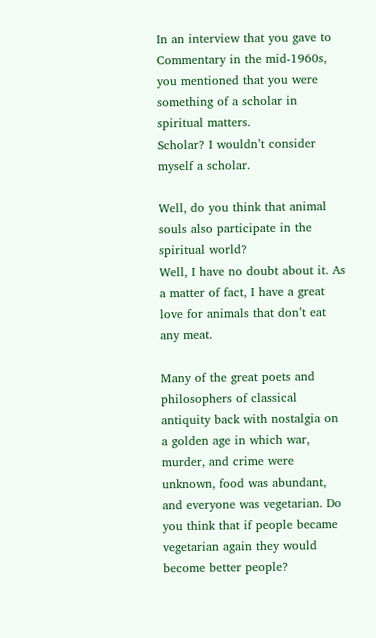In an interview that you gave to Commentary in the mid-1960s, you mentioned that you were something of a scholar in spiritual matters.
Scholar? I wouldn’t consider myself a scholar.

Well, do you think that animal souls also participate in the spiritual world?
Well, I have no doubt about it. As a matter of fact, I have a great love for animals that don’t eat any meat.

Many of the great poets and philosophers of classical antiquity back with nostalgia on a golden age in which war, murder, and crime were unknown, food was abundant, and everyone was vegetarian. Do you think that if people became vegetarian again they would become better people?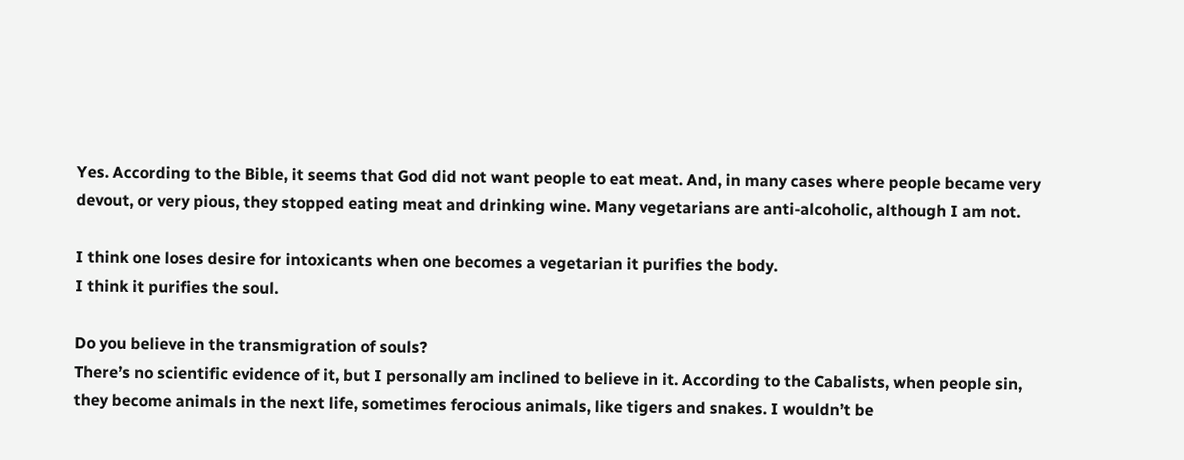Yes. According to the Bible, it seems that God did not want people to eat meat. And, in many cases where people became very devout, or very pious, they stopped eating meat and drinking wine. Many vegetarians are anti-alcoholic, although I am not.

I think one loses desire for intoxicants when one becomes a vegetarian it purifies the body.
I think it purifies the soul.

Do you believe in the transmigration of souls?
There’s no scientific evidence of it, but I personally am inclined to believe in it. According to the Cabalists, when people sin, they become animals in the next life, sometimes ferocious animals, like tigers and snakes. I wouldn’t be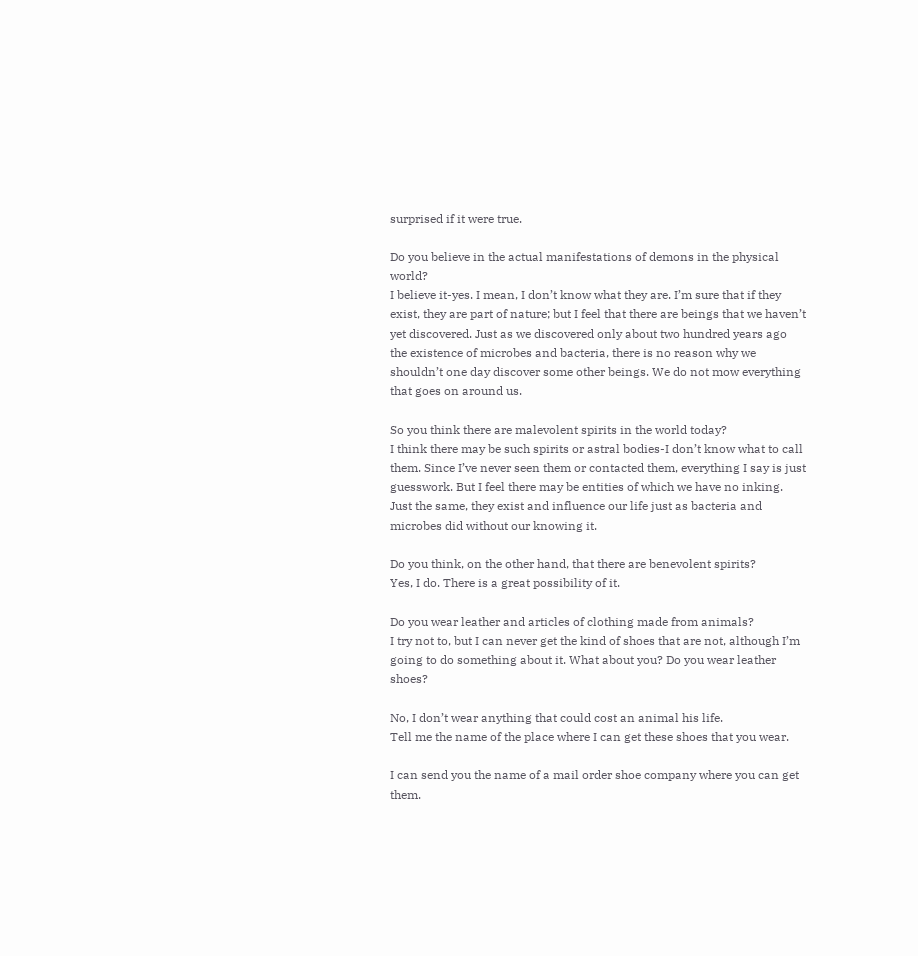surprised if it were true.

Do you believe in the actual manifestations of demons in the physical world?
I believe it-yes. I mean, I don’t know what they are. I’m sure that if they exist, they are part of nature; but I feel that there are beings that we haven’t yet discovered. Just as we discovered only about two hundred years ago the existence of microbes and bacteria, there is no reason why we shouldn’t one day discover some other beings. We do not mow everything that goes on around us.

So you think there are malevolent spirits in the world today?
I think there may be such spirits or astral bodies-I don’t know what to call them. Since I’ve never seen them or contacted them, everything I say is just guesswork. But I feel there may be entities of which we have no inking. Just the same, they exist and influence our life just as bacteria and microbes did without our knowing it.

Do you think, on the other hand, that there are benevolent spirits?
Yes, I do. There is a great possibility of it.

Do you wear leather and articles of clothing made from animals?
I try not to, but I can never get the kind of shoes that are not, although I’m going to do something about it. What about you? Do you wear leather shoes?

No, I don’t wear anything that could cost an animal his life.
Tell me the name of the place where I can get these shoes that you wear.

I can send you the name of a mail order shoe company where you can get them.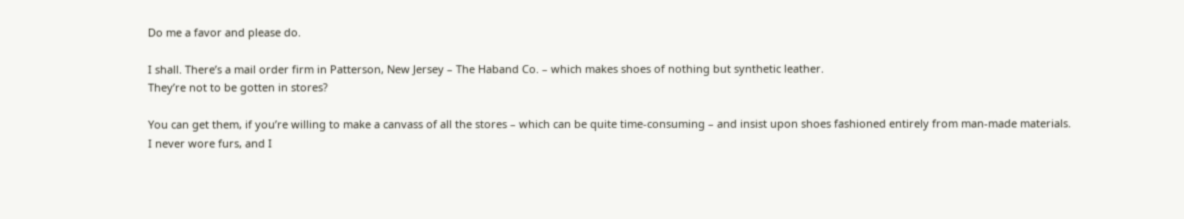Do me a favor and please do.

I shall. There’s a mail order firm in Patterson, New Jersey – The Haband Co. – which makes shoes of nothing but synthetic leather.
They’re not to be gotten in stores?

You can get them, if you’re willing to make a canvass of all the stores – which can be quite time-consuming – and insist upon shoes fashioned entirely from man-made materials.
I never wore furs, and I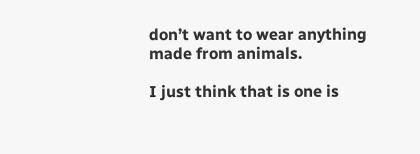don’t want to wear anything made from animals.

I just think that is one is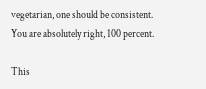vegetarian, one should be consistent.
You are absolutely right, 100 percent.

This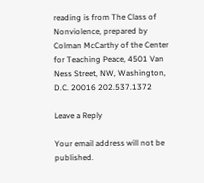reading is from The Class of Nonviolence, prepared by Colman McCarthy of the Center for Teaching Peace, 4501 Van Ness Street, NW, Washington, D.C. 20016 202.537.1372

Leave a Reply

Your email address will not be published.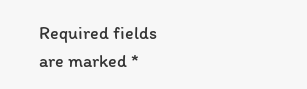Required fields are marked *